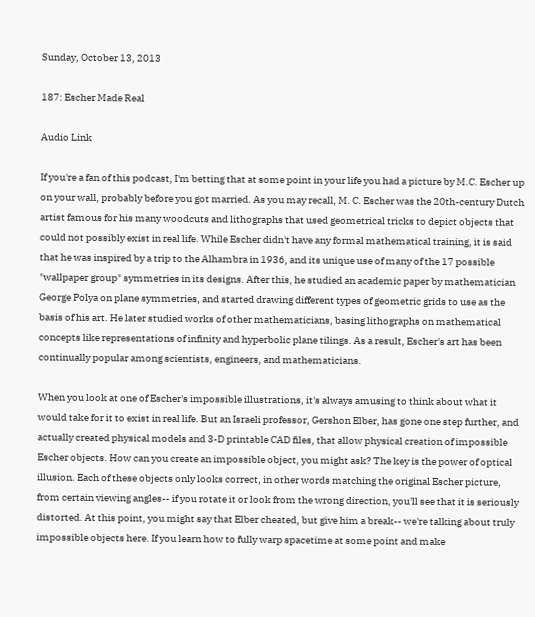Sunday, October 13, 2013

187: Escher Made Real

Audio Link

If you're a fan of this podcast, I'm betting that at some point in your life you had a picture by M.C. Escher up on your wall, probably before you got married. As you may recall, M. C. Escher was the 20th-century Dutch artist famous for his many woodcuts and lithographs that used geometrical tricks to depict objects that could not possibly exist in real life. While Escher didn't have any formal mathematical training, it is said that he was inspired by a trip to the Alhambra in 1936, and its unique use of many of the 17 possible "wallpaper group" symmetries in its designs. After this, he studied an academic paper by mathematician George Polya on plane symmetries, and started drawing different types of geometric grids to use as the basis of his art. He later studied works of other mathematicians, basing lithographs on mathematical concepts like representations of infinity and hyperbolic plane tilings. As a result, Escher's art has been continually popular among scientists, engineers, and mathematicians.

When you look at one of Escher's impossible illustrations, it's always amusing to think about what it would take for it to exist in real life. But an Israeli professor, Gershon Elber, has gone one step further, and actually created physical models and 3-D printable CAD files, that allow physical creation of impossible Escher objects. How can you create an impossible object, you might ask? The key is the power of optical illusion. Each of these objects only looks correct, in other words matching the original Escher picture, from certain viewing angles-- if you rotate it or look from the wrong direction, you'll see that it is seriously distorted. At this point, you might say that Elber cheated, but give him a break-- we're talking about truly impossible objects here. If you learn how to fully warp spacetime at some point and make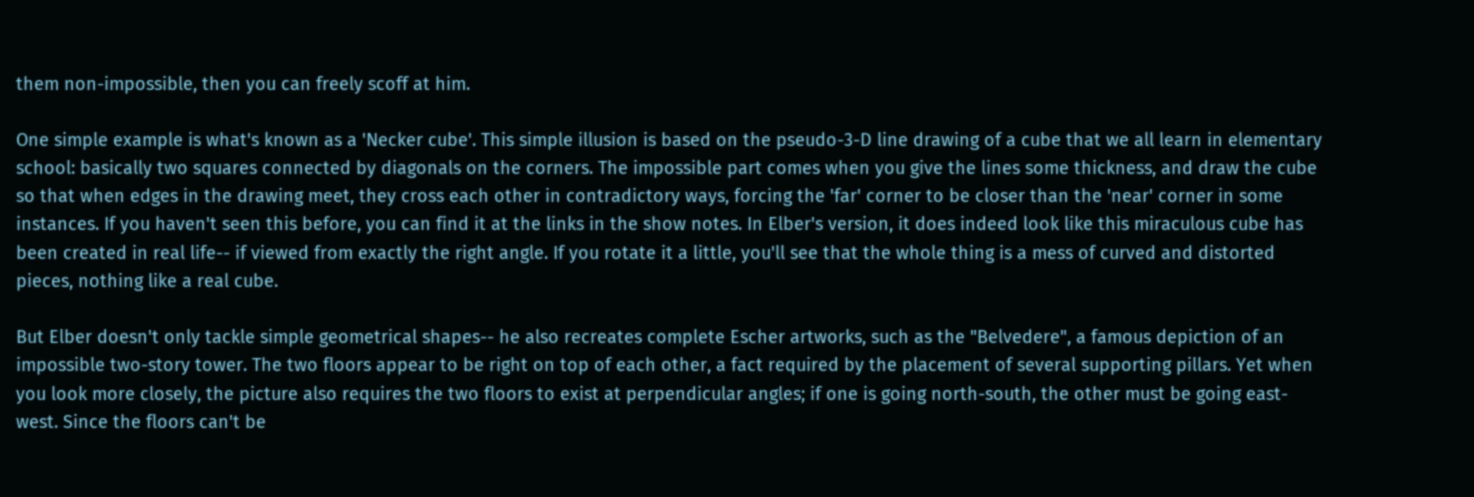them non-impossible, then you can freely scoff at him.

One simple example is what's known as a 'Necker cube'. This simple illusion is based on the pseudo-3-D line drawing of a cube that we all learn in elementary school: basically two squares connected by diagonals on the corners. The impossible part comes when you give the lines some thickness, and draw the cube so that when edges in the drawing meet, they cross each other in contradictory ways, forcing the 'far' corner to be closer than the 'near' corner in some instances. If you haven't seen this before, you can find it at the links in the show notes. In Elber's version, it does indeed look like this miraculous cube has been created in real life-- if viewed from exactly the right angle. If you rotate it a little, you'll see that the whole thing is a mess of curved and distorted pieces, nothing like a real cube.

But Elber doesn't only tackle simple geometrical shapes-- he also recreates complete Escher artworks, such as the "Belvedere", a famous depiction of an impossible two-story tower. The two floors appear to be right on top of each other, a fact required by the placement of several supporting pillars. Yet when you look more closely, the picture also requires the two floors to exist at perpendicular angles; if one is going north-south, the other must be going east-west. Since the floors can't be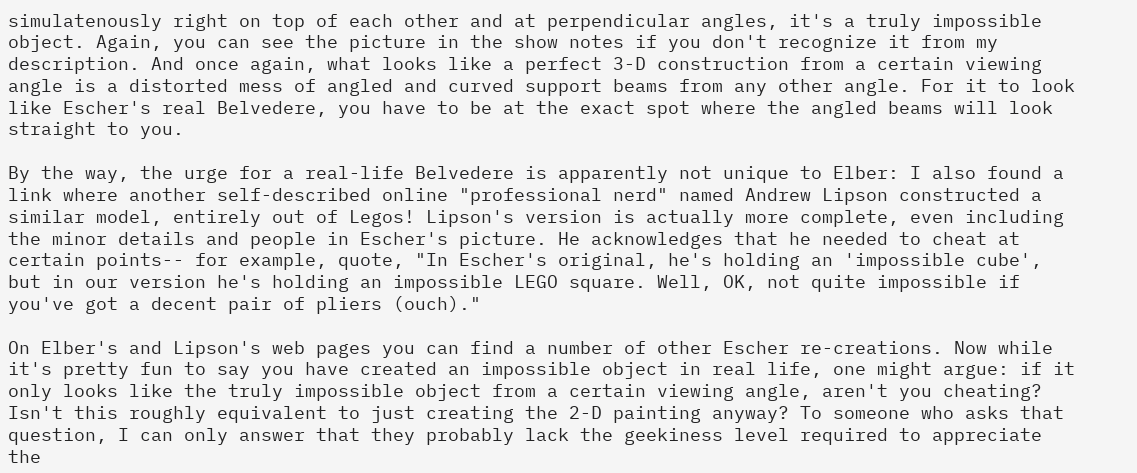simulatenously right on top of each other and at perpendicular angles, it's a truly impossible object. Again, you can see the picture in the show notes if you don't recognize it from my description. And once again, what looks like a perfect 3-D construction from a certain viewing angle is a distorted mess of angled and curved support beams from any other angle. For it to look like Escher's real Belvedere, you have to be at the exact spot where the angled beams will look straight to you.

By the way, the urge for a real-life Belvedere is apparently not unique to Elber: I also found a link where another self-described online "professional nerd" named Andrew Lipson constructed a similar model, entirely out of Legos! Lipson's version is actually more complete, even including the minor details and people in Escher's picture. He acknowledges that he needed to cheat at certain points-- for example, quote, "In Escher's original, he's holding an 'impossible cube', but in our version he's holding an impossible LEGO square. Well, OK, not quite impossible if you've got a decent pair of pliers (ouch)."

On Elber's and Lipson's web pages you can find a number of other Escher re-creations. Now while it's pretty fun to say you have created an impossible object in real life, one might argue: if it only looks like the truly impossible object from a certain viewing angle, aren't you cheating? Isn't this roughly equivalent to just creating the 2-D painting anyway? To someone who asks that question, I can only answer that they probably lack the geekiness level required to appreciate the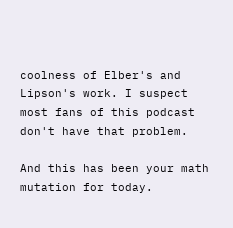coolness of Elber's and Lipson's work. I suspect most fans of this podcast don't have that problem.

And this has been your math mutation for today.